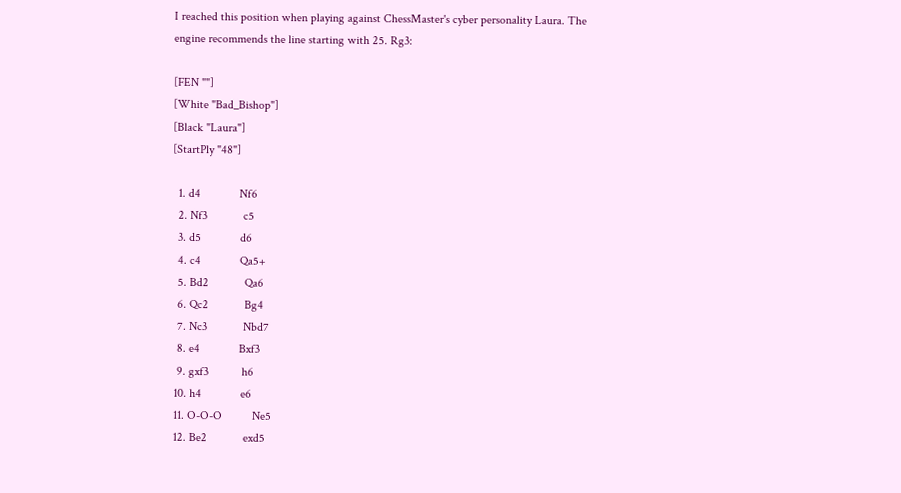I reached this position when playing against ChessMaster's cyber personality Laura. The engine recommends the line starting with 25. Rg3:

[FEN ""]
[White "Bad_Bishop"]
[Black "Laura"]
[StartPly "48"]

  1. d4             Nf6
  2. Nf3            c5
  3. d5             d6
  4. c4             Qa5+
  5. Bd2            Qa6
  6. Qc2            Bg4
  7. Nc3            Nbd7
  8. e4             Bxf3
  9. gxf3           h6
 10. h4             e6
 11. O-O-O          Ne5
 12. Be2            exd5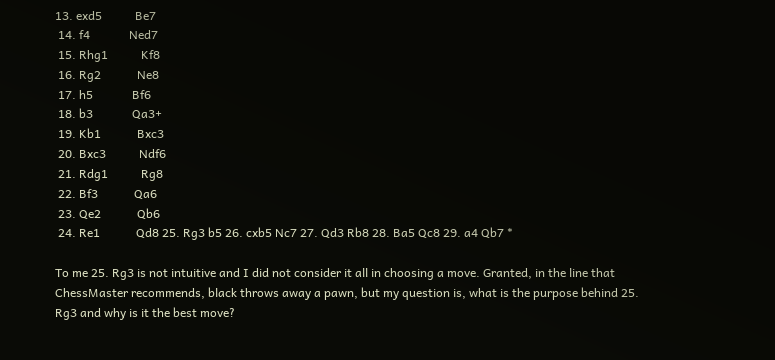13. exd5           Be7
 14. f4             Ned7
 15. Rhg1           Kf8
 16. Rg2            Ne8
 17. h5             Bf6
 18. b3             Qa3+
 19. Kb1            Bxc3
 20. Bxc3           Ndf6
 21. Rdg1           Rg8
 22. Bf3            Qa6
 23. Qe2            Qb6
 24. Re1            Qd8 25. Rg3 b5 26. cxb5 Nc7 27. Qd3 Rb8 28. Ba5 Qc8 29. a4 Qb7 *

To me 25. Rg3 is not intuitive and I did not consider it all in choosing a move. Granted, in the line that ChessMaster recommends, black throws away a pawn, but my question is, what is the purpose behind 25. Rg3 and why is it the best move?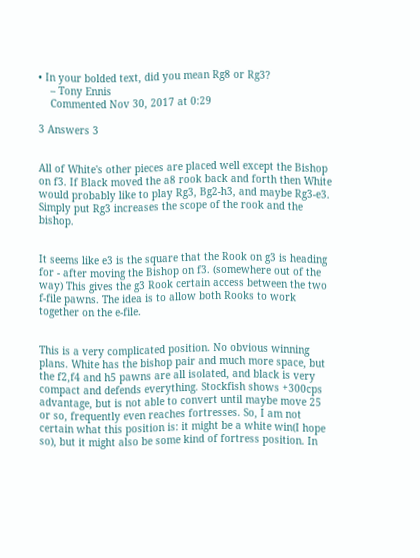• In your bolded text, did you mean Rg8 or Rg3?
    – Tony Ennis
    Commented Nov 30, 2017 at 0:29

3 Answers 3


All of White's other pieces are placed well except the Bishop on f3. If Black moved the a8 rook back and forth then White would probably like to play Rg3, Bg2-h3, and maybe Rg3-e3. Simply put Rg3 increases the scope of the rook and the bishop.


It seems like e3 is the square that the Rook on g3 is heading for - after moving the Bishop on f3. (somewhere out of the way) This gives the g3 Rook certain access between the two f-file pawns. The idea is to allow both Rooks to work together on the e-file.


This is a very complicated position. No obvious winning plans. White has the bishop pair and much more space, but the f2,f4 and h5 pawns are all isolated, and black is very compact and defends everything. Stockfish shows +300cps advantage, but is not able to convert until maybe move 25 or so, frequently even reaches fortresses. So, I am not certain what this position is: it might be a white win(I hope so), but it might also be some kind of fortress position. In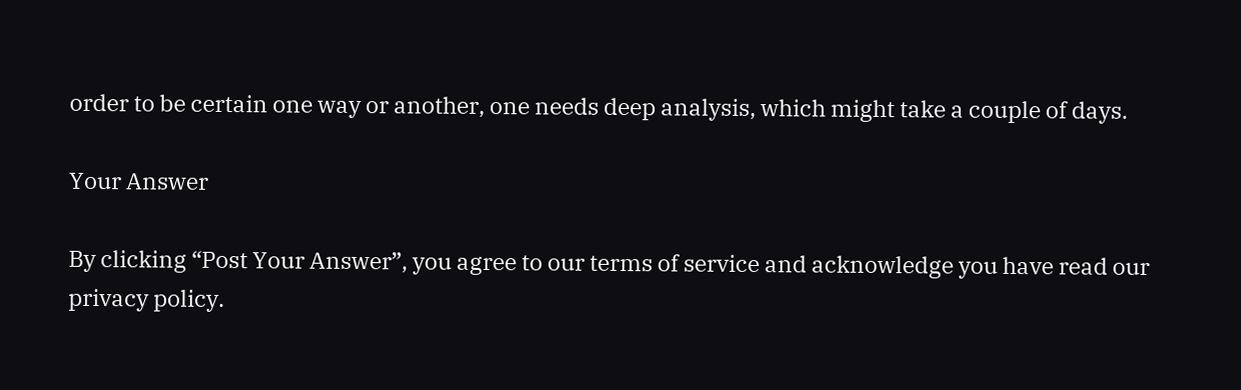order to be certain one way or another, one needs deep analysis, which might take a couple of days.

Your Answer

By clicking “Post Your Answer”, you agree to our terms of service and acknowledge you have read our privacy policy.